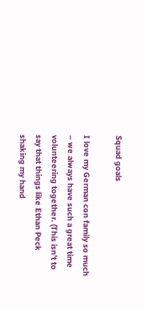Squad goals

I love my German con family so much – we always have such a great time volunteering together. (This isn’t to say that things like Ethan Peck shaking my hand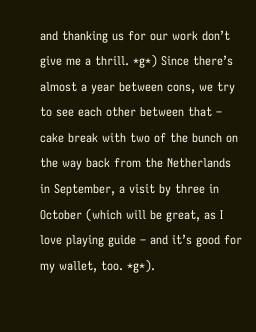and thanking us for our work don’t give me a thrill. *g*) Since there’s almost a year between cons, we try to see each other between that – cake break with two of the bunch on the way back from the Netherlands in September, a visit by three in October (which will be great, as I love playing guide – and it’s good for my wallet, too. *g*).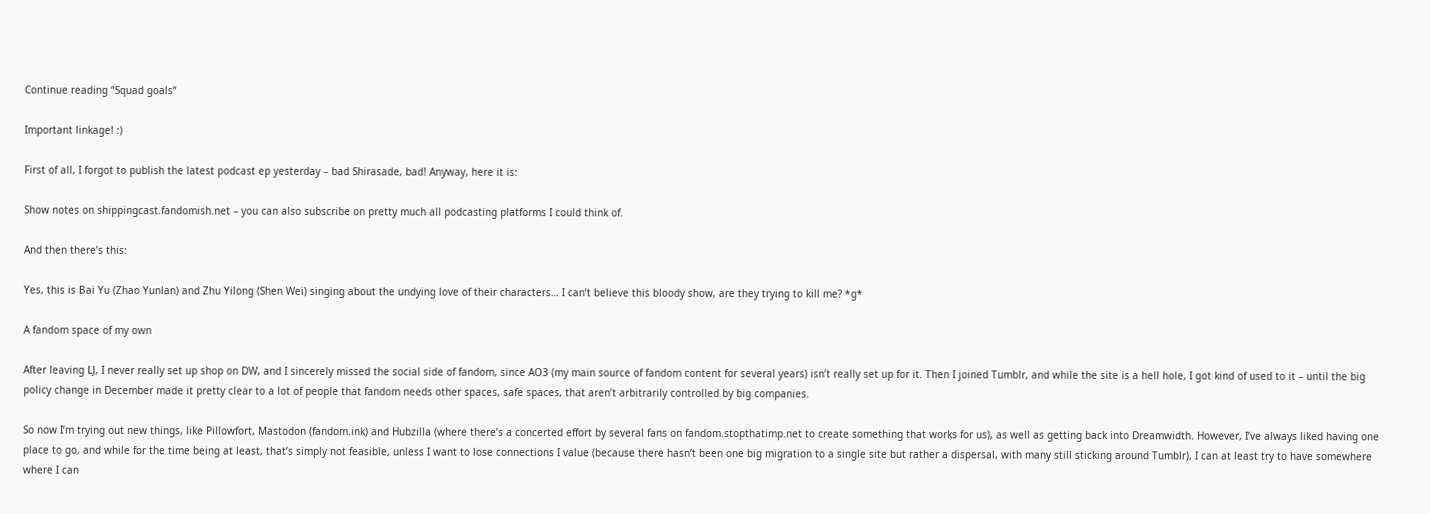Continue reading “Squad goals”

Important linkage! :)

First of all, I forgot to publish the latest podcast ep yesterday – bad Shirasade, bad! Anyway, here it is:

Show notes on shippingcast.fandomish.net – you can also subscribe on pretty much all podcasting platforms I could think of.

And then there’s this:

Yes, this is Bai Yu (Zhao Yunlan) and Zhu Yilong (Shen Wei) singing about the undying love of their characters… I can’t believe this bloody show, are they trying to kill me? *g*

A fandom space of my own

After leaving LJ, I never really set up shop on DW, and I sincerely missed the social side of fandom, since AO3 (my main source of fandom content for several years) isn’t really set up for it. Then I joined Tumblr, and while the site is a hell hole, I got kind of used to it – until the big policy change in December made it pretty clear to a lot of people that fandom needs other spaces, safe spaces, that aren’t arbitrarily controlled by big companies.

So now I’m trying out new things, like Pillowfort, Mastodon (fandom.ink) and Hubzilla (where there’s a concerted effort by several fans on fandom.stopthatimp.net to create something that works for us), as well as getting back into Dreamwidth. However, I’ve always liked having one place to go, and while for the time being at least, that’s simply not feasible, unless I want to lose connections I value (because there hasn’t been one big migration to a single site but rather a dispersal, with many still sticking around Tumblr), I can at least try to have somewhere where I can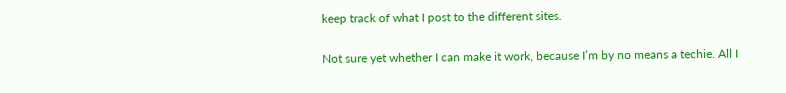keep track of what I post to the different sites.

Not sure yet whether I can make it work, because I’m by no means a techie. All I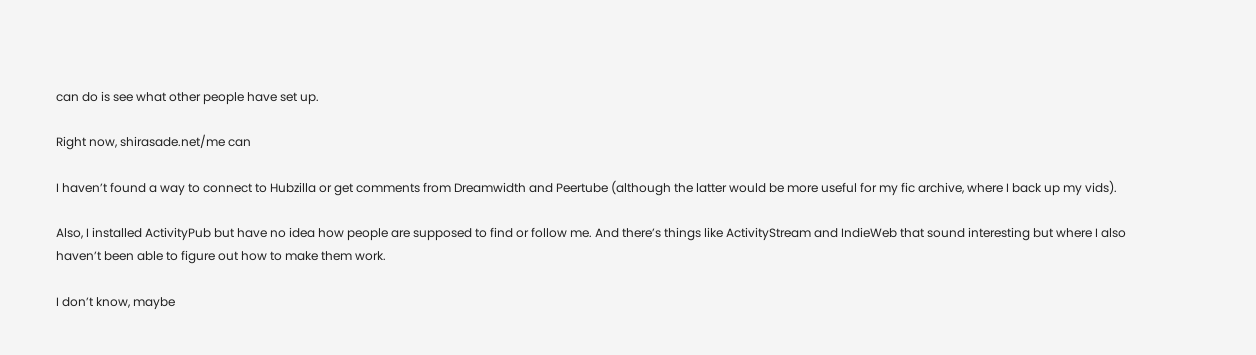can do is see what other people have set up.

Right now, shirasade.net/me can

I haven’t found a way to connect to Hubzilla or get comments from Dreamwidth and Peertube (although the latter would be more useful for my fic archive, where I back up my vids).

Also, I installed ActivityPub but have no idea how people are supposed to find or follow me. And there’s things like ActivityStream and IndieWeb that sound interesting but where I also haven’t been able to figure out how to make them work.

I don’t know, maybe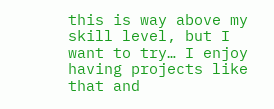this is way above my skill level, but I want to try… I enjoy having projects like that and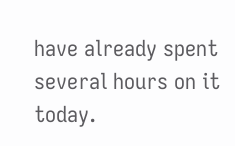have already spent several hours on it today.